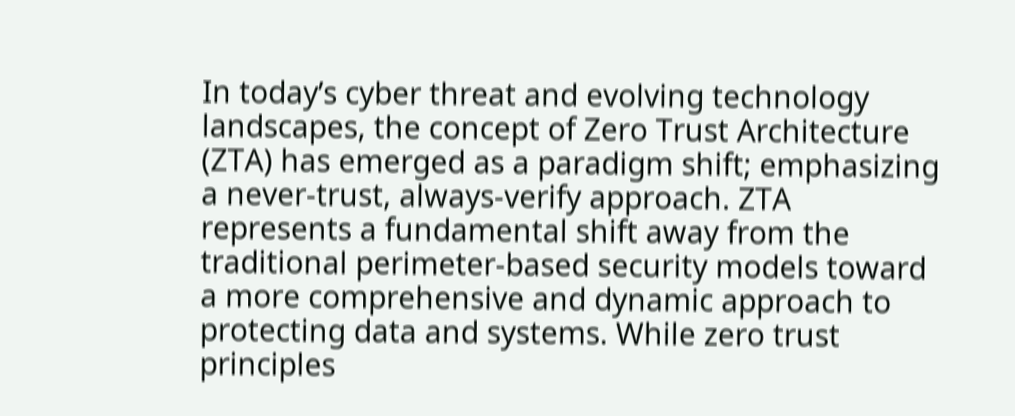In today’s cyber threat and evolving technology landscapes, the concept of Zero Trust Architecture (ZTA) has emerged as a paradigm shift; emphasizing a never-trust, always-verify approach. ZTA represents a fundamental shift away from the traditional perimeter-based security models toward a more comprehensive and dynamic approach to protecting data and systems. While zero trust principles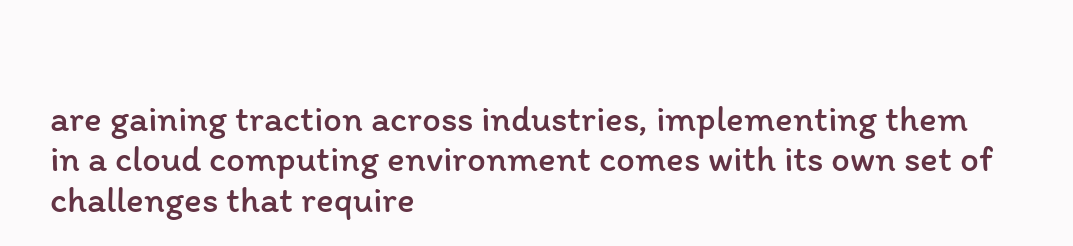are gaining traction across industries, implementing them in a cloud computing environment comes with its own set of challenges that require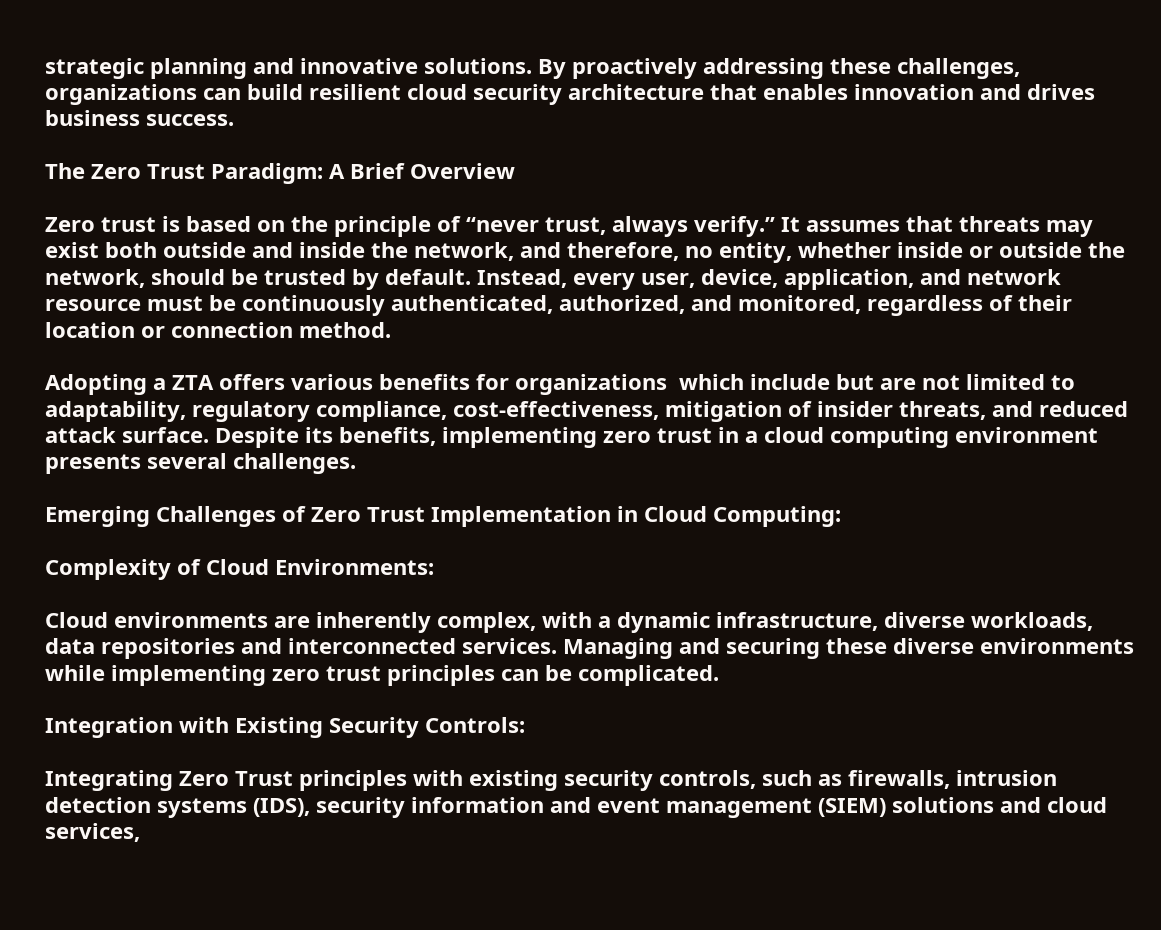strategic planning and innovative solutions. By proactively addressing these challenges, organizations can build resilient cloud security architecture that enables innovation and drives business success.

The Zero Trust Paradigm: A Brief Overview

Zero trust is based on the principle of “never trust, always verify.” It assumes that threats may exist both outside and inside the network, and therefore, no entity, whether inside or outside the network, should be trusted by default. Instead, every user, device, application, and network resource must be continuously authenticated, authorized, and monitored, regardless of their location or connection method.

Adopting a ZTA offers various benefits for organizations  which include but are not limited to adaptability, regulatory compliance, cost-effectiveness, mitigation of insider threats, and reduced attack surface. Despite its benefits, implementing zero trust in a cloud computing environment presents several challenges.

Emerging Challenges of Zero Trust Implementation in Cloud Computing:

Complexity of Cloud Environments:

Cloud environments are inherently complex, with a dynamic infrastructure, diverse workloads, data repositories and interconnected services. Managing and securing these diverse environments while implementing zero trust principles can be complicated.

Integration with Existing Security Controls:

Integrating Zero Trust principles with existing security controls, such as firewalls, intrusion detection systems (IDS), security information and event management (SIEM) solutions and cloud services,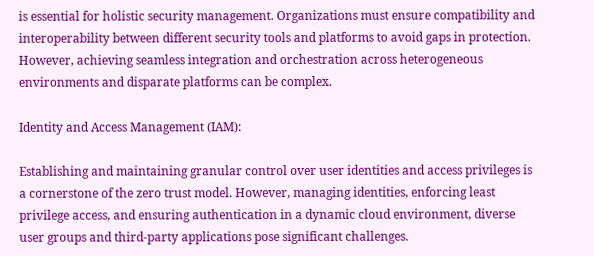is essential for holistic security management. Organizations must ensure compatibility and interoperability between different security tools and platforms to avoid gaps in protection. However, achieving seamless integration and orchestration across heterogeneous environments and disparate platforms can be complex.

Identity and Access Management (IAM):

Establishing and maintaining granular control over user identities and access privileges is a cornerstone of the zero trust model. However, managing identities, enforcing least privilege access, and ensuring authentication in a dynamic cloud environment, diverse user groups and third-party applications pose significant challenges.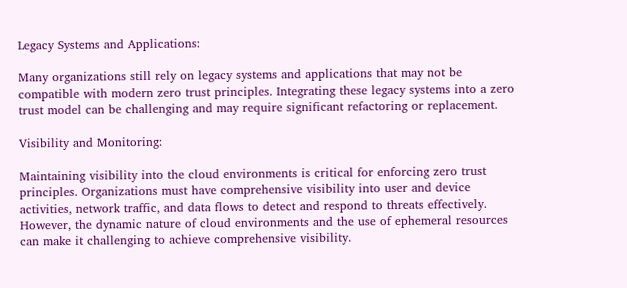Legacy Systems and Applications:

Many organizations still rely on legacy systems and applications that may not be compatible with modern zero trust principles. Integrating these legacy systems into a zero trust model can be challenging and may require significant refactoring or replacement.

Visibility and Monitoring:

Maintaining visibility into the cloud environments is critical for enforcing zero trust principles. Organizations must have comprehensive visibility into user and device activities, network traffic, and data flows to detect and respond to threats effectively. However, the dynamic nature of cloud environments and the use of ephemeral resources can make it challenging to achieve comprehensive visibility.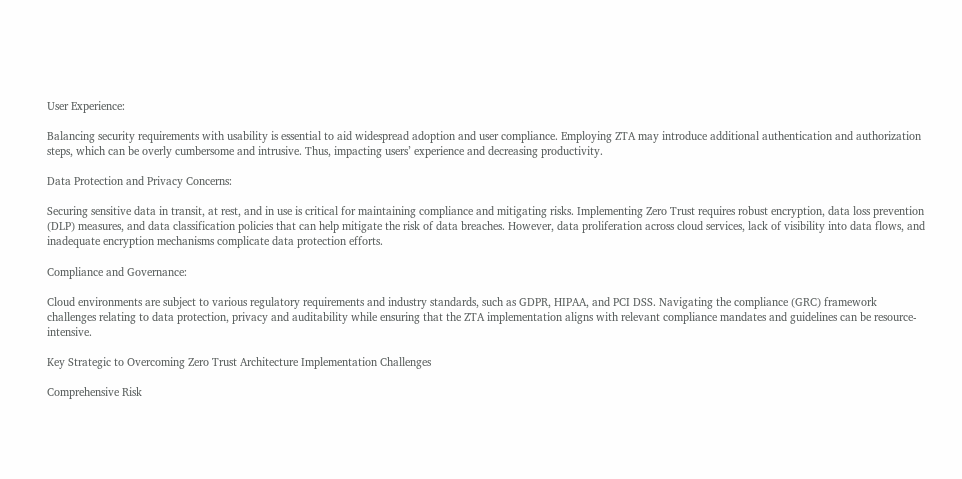User Experience:

Balancing security requirements with usability is essential to aid widespread adoption and user compliance. Employing ZTA may introduce additional authentication and authorization steps, which can be overly cumbersome and intrusive. Thus, impacting users’ experience and decreasing productivity.

Data Protection and Privacy Concerns:

Securing sensitive data in transit, at rest, and in use is critical for maintaining compliance and mitigating risks. Implementing Zero Trust requires robust encryption, data loss prevention (DLP) measures, and data classification policies that can help mitigate the risk of data breaches. However, data proliferation across cloud services, lack of visibility into data flows, and inadequate encryption mechanisms complicate data protection efforts.

Compliance and Governance:

Cloud environments are subject to various regulatory requirements and industry standards, such as GDPR, HIPAA, and PCI DSS. Navigating the compliance (GRC) framework challenges relating to data protection, privacy and auditability while ensuring that the ZTA implementation aligns with relevant compliance mandates and guidelines can be resource-intensive.

Key Strategic to Overcoming Zero Trust Architecture Implementation Challenges

Comprehensive Risk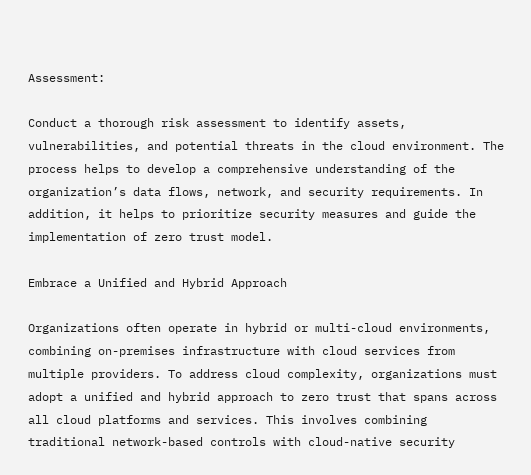Assessment:

Conduct a thorough risk assessment to identify assets, vulnerabilities, and potential threats in the cloud environment. The process helps to develop a comprehensive understanding of the organization’s data flows, network, and security requirements. In addition, it helps to prioritize security measures and guide the implementation of zero trust model.

Embrace a Unified and Hybrid Approach

Organizations often operate in hybrid or multi-cloud environments, combining on-premises infrastructure with cloud services from multiple providers. To address cloud complexity, organizations must adopt a unified and hybrid approach to zero trust that spans across all cloud platforms and services. This involves combining traditional network-based controls with cloud-native security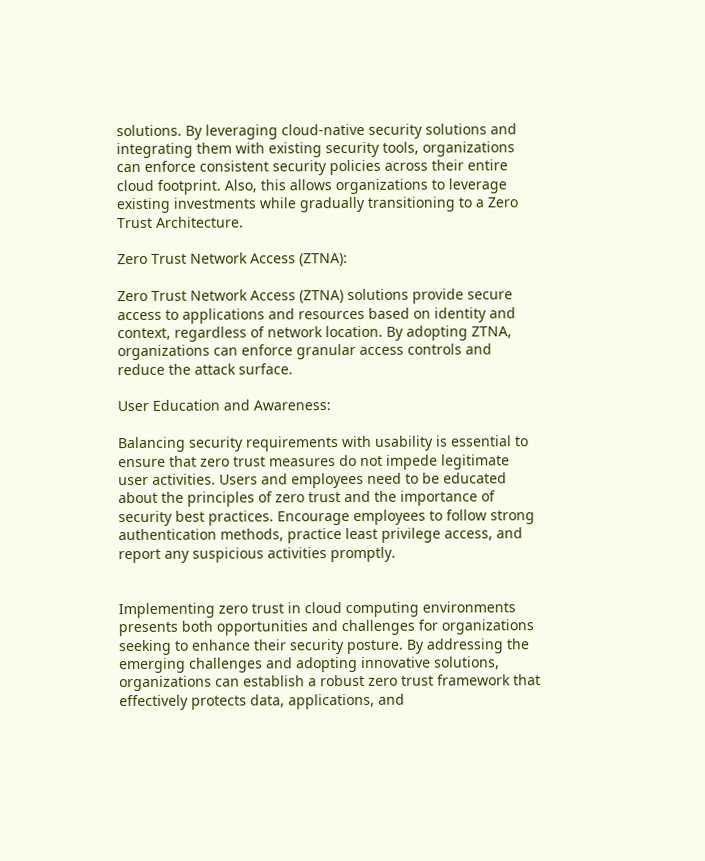solutions. By leveraging cloud-native security solutions and integrating them with existing security tools, organizations can enforce consistent security policies across their entire cloud footprint. Also, this allows organizations to leverage existing investments while gradually transitioning to a Zero Trust Architecture.

Zero Trust Network Access (ZTNA):

Zero Trust Network Access (ZTNA) solutions provide secure access to applications and resources based on identity and context, regardless of network location. By adopting ZTNA, organizations can enforce granular access controls and reduce the attack surface.

User Education and Awareness:

Balancing security requirements with usability is essential to ensure that zero trust measures do not impede legitimate user activities. Users and employees need to be educated about the principles of zero trust and the importance of security best practices. Encourage employees to follow strong authentication methods, practice least privilege access, and report any suspicious activities promptly.


Implementing zero trust in cloud computing environments presents both opportunities and challenges for organizations seeking to enhance their security posture. By addressing the emerging challenges and adopting innovative solutions, organizations can establish a robust zero trust framework that effectively protects data, applications, and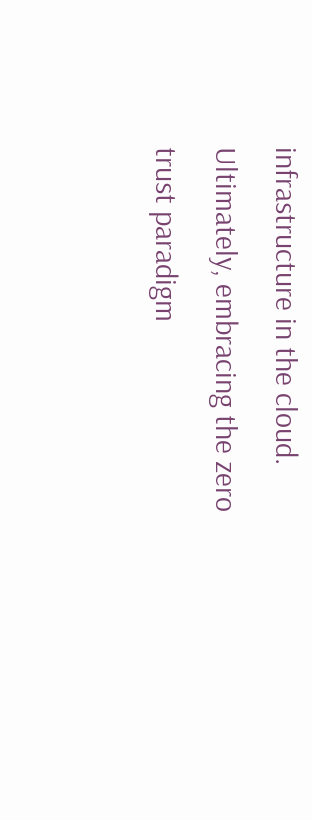infrastructure in the cloud. Ultimately, embracing the zero trust paradigm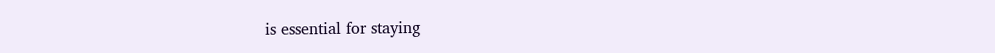is essential for staying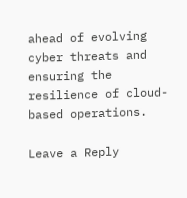ahead of evolving cyber threats and ensuring the resilience of cloud-based operations.

Leave a Reply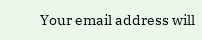Your email address will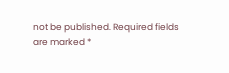not be published. Required fields are marked *